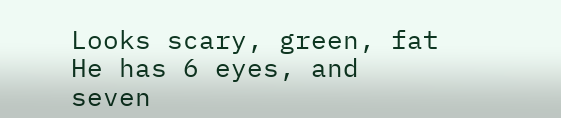Looks scary, green, fat
He has 6 eyes, and seven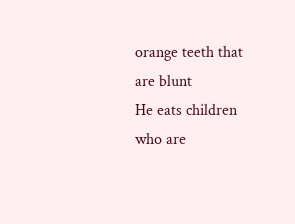orange teeth that are blunt
He eats children who are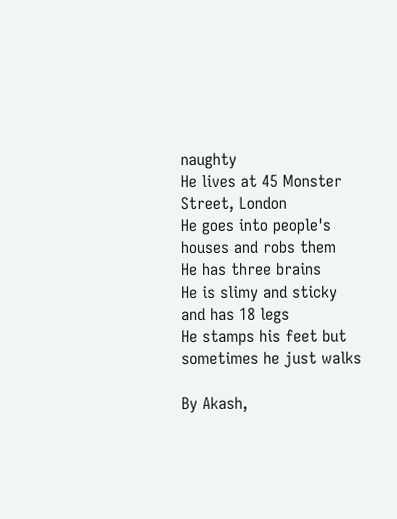naughty
He lives at 45 Monster Street, London
He goes into people's houses and robs them
He has three brains
He is slimy and sticky and has 18 legs
He stamps his feet but sometimes he just walks

By Akash,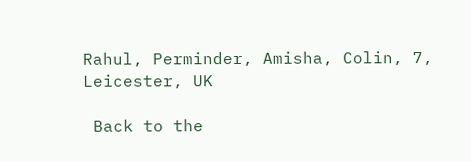Rahul, Perminder, Amisha, Colin, 7, Leicester, UK

 Back to the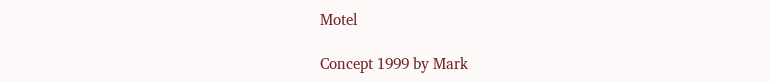Motel

Concept 1999 by Mark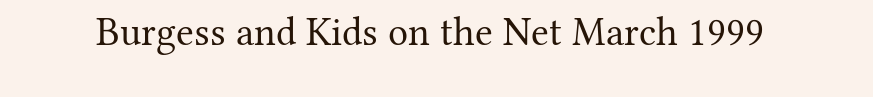Burgess and Kids on the Net March 1999